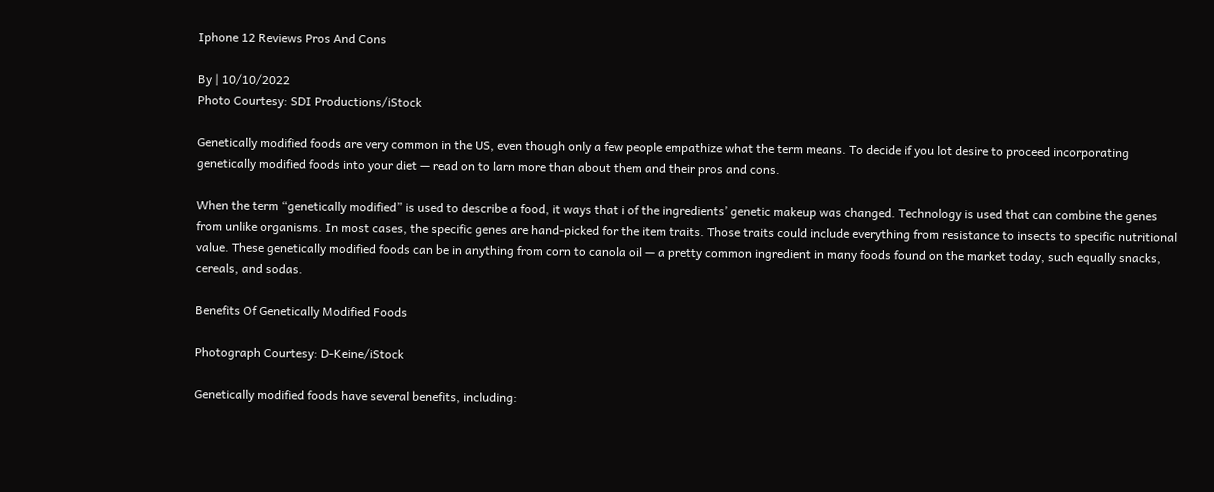Iphone 12 Reviews Pros And Cons

By | 10/10/2022
Photo Courtesy: SDI Productions/iStock

Genetically modified foods are very common in the US, even though only a few people empathize what the term means. To decide if you lot desire to proceed incorporating genetically modified foods into your diet — read on to larn more than about them and their pros and cons.

When the term “genetically modified” is used to describe a food, it ways that i of the ingredients’ genetic makeup was changed. Technology is used that can combine the genes from unlike organisms. In most cases, the specific genes are hand-picked for the item traits. Those traits could include everything from resistance to insects to specific nutritional value. These genetically modified foods can be in anything from corn to canola oil — a pretty common ingredient in many foods found on the market today, such equally snacks, cereals, and sodas.

Benefits Of Genetically Modified Foods

Photograph Courtesy: D-Keine/iStock

Genetically modified foods have several benefits, including: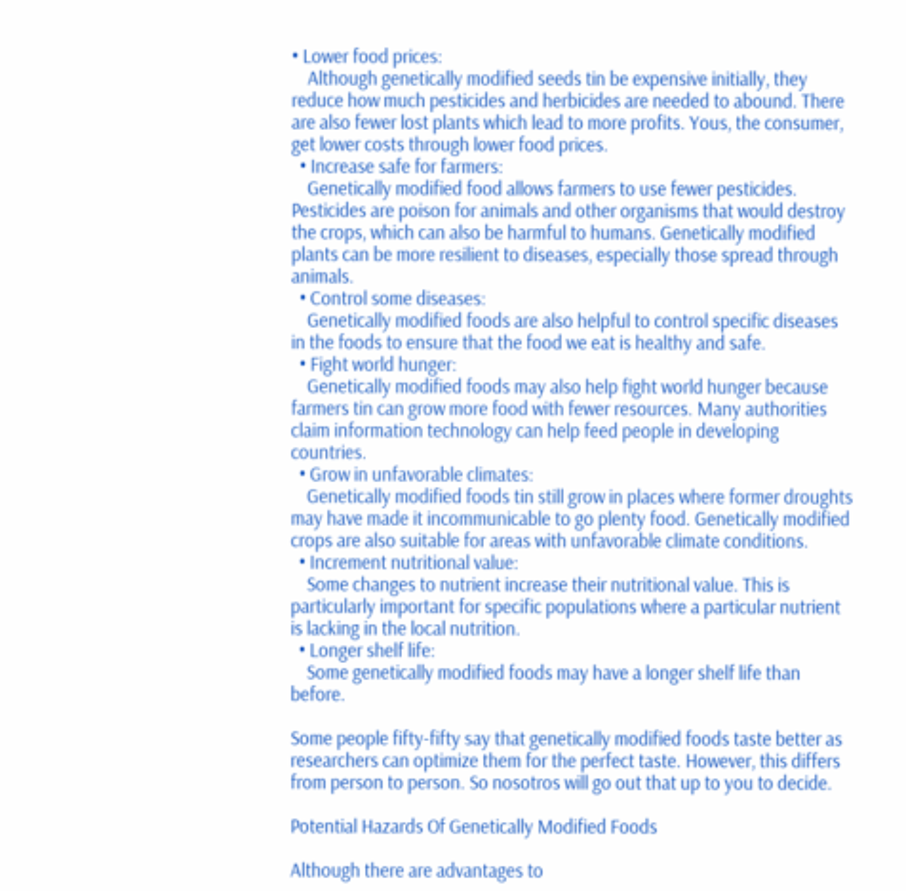• Lower food prices:
    Although genetically modified seeds tin be expensive initially, they reduce how much pesticides and herbicides are needed to abound. There are also fewer lost plants which lead to more profits. Yous, the consumer, get lower costs through lower food prices.
  • Increase safe for farmers:
    Genetically modified food allows farmers to use fewer pesticides. Pesticides are poison for animals and other organisms that would destroy the crops, which can also be harmful to humans. Genetically modified plants can be more resilient to diseases, especially those spread through animals.
  • Control some diseases:
    Genetically modified foods are also helpful to control specific diseases in the foods to ensure that the food we eat is healthy and safe.
  • Fight world hunger:
    Genetically modified foods may also help fight world hunger because farmers tin can grow more food with fewer resources. Many authorities claim information technology can help feed people in developing countries.
  • Grow in unfavorable climates:
    Genetically modified foods tin still grow in places where former droughts may have made it incommunicable to go plenty food. Genetically modified crops are also suitable for areas with unfavorable climate conditions.
  • Increment nutritional value:
    Some changes to nutrient increase their nutritional value. This is particularly important for specific populations where a particular nutrient is lacking in the local nutrition.
  • Longer shelf life:
    Some genetically modified foods may have a longer shelf life than before.

Some people fifty-fifty say that genetically modified foods taste better as researchers can optimize them for the perfect taste. However, this differs from person to person. So nosotros will go out that up to you to decide.

Potential Hazards Of Genetically Modified Foods

Although there are advantages to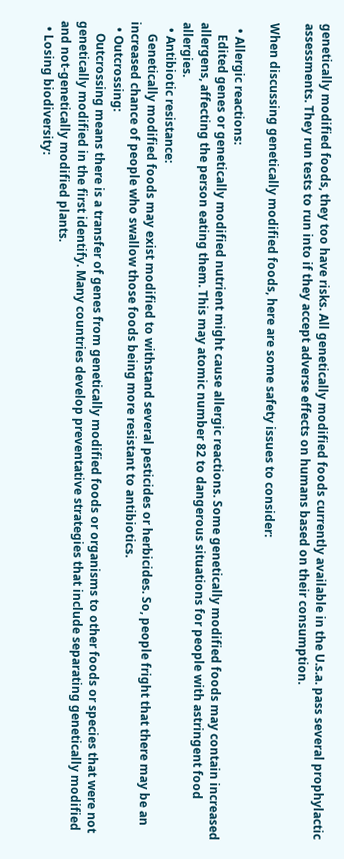genetically modified foods, they too have risks. All genetically modified foods currently available in the U.s.a. pass several prophylactic assessments. They run tests to run into if they accept adverse effects on humans based on their consumption.

When discussing genetically modified foods, here are some safety issues to consider:

  • Allergic reactions:
    Edited genes or genetically modified nutrient might cause allergic reactions. Some genetically modified foods may contain increased allergens, affecting the person eating them. This may atomic number 82 to dangerous situations for people with astringent food allergies.
  • Antibiotic resistance:
    Genetically modified foods may exist modified to withstand several pesticides or herbicides. So, people fright that there may be an increased chance of people who swallow those foods being more resistant to antibiotics.
  • Outcrossing:
    Outcrossing means there is a transfer of genes from genetically modified foods or organisms to other foods or species that were not genetically modified in the first identify. Many countries develop preventative strategies that include separating genetically modified and not-genetically modified plants.
  • Losing biodiversity: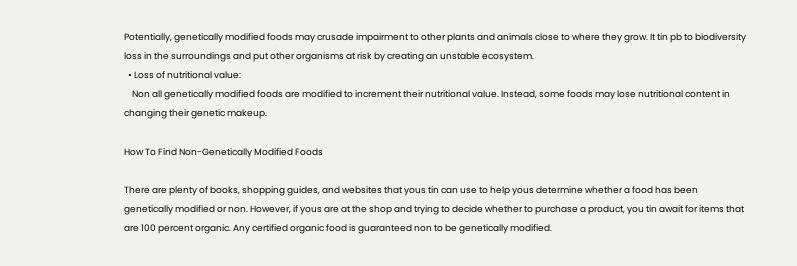Potentially, genetically modified foods may crusade impairment to other plants and animals close to where they grow. It tin pb to biodiversity loss in the surroundings and put other organisms at risk by creating an unstable ecosystem.
  • Loss of nutritional value:
    Non all genetically modified foods are modified to increment their nutritional value. Instead, some foods may lose nutritional content in changing their genetic makeup.

How To Find Non-Genetically Modified Foods

There are plenty of books, shopping guides, and websites that yous tin can use to help yous determine whether a food has been genetically modified or non. However, if yous are at the shop and trying to decide whether to purchase a product, you tin await for items that are 100 percent organic. Any certified organic food is guaranteed non to be genetically modified.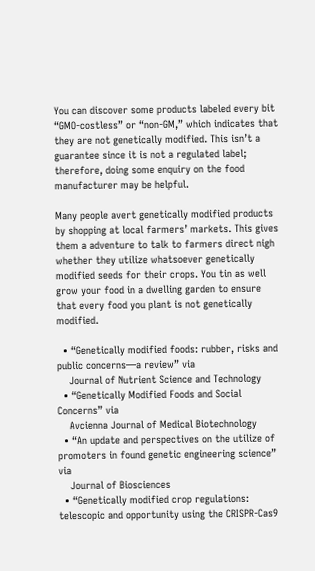You can discover some products labeled every bit “GMO-costless” or “non-GM,” which indicates that they are not genetically modified. This isn’t a guarantee since it is not a regulated label; therefore, doing some enquiry on the food manufacturer may be helpful.

Many people avert genetically modified products by shopping at local farmers’ markets. This gives them a adventure to talk to farmers direct nigh whether they utilize whatsoever genetically modified seeds for their crops. You tin as well grow your food in a dwelling garden to ensure that every food you plant is not genetically modified.

  • “Genetically modified foods: rubber, risks and public concerns—a review” via
    Journal of Nutrient Science and Technology
  • “Genetically Modified Foods and Social Concerns” via
    Avcienna Journal of Medical Biotechnology
  • “An update and perspectives on the utilize of promoters in found genetic engineering science” via
    Journal of Biosciences
  • “Genetically modified crop regulations: telescopic and opportunity using the CRISPR-Cas9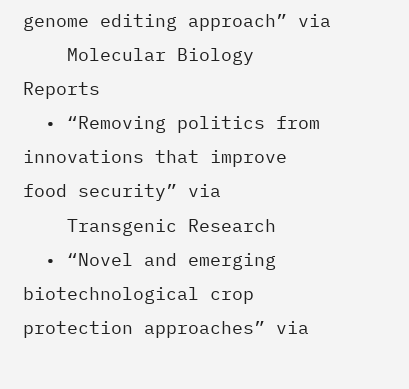genome editing approach” via
    Molecular Biology Reports
  • “Removing politics from innovations that improve food security” via
    Transgenic Research
  • “Novel and emerging biotechnological crop protection approaches” via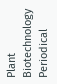Plant Biotechnology Periodical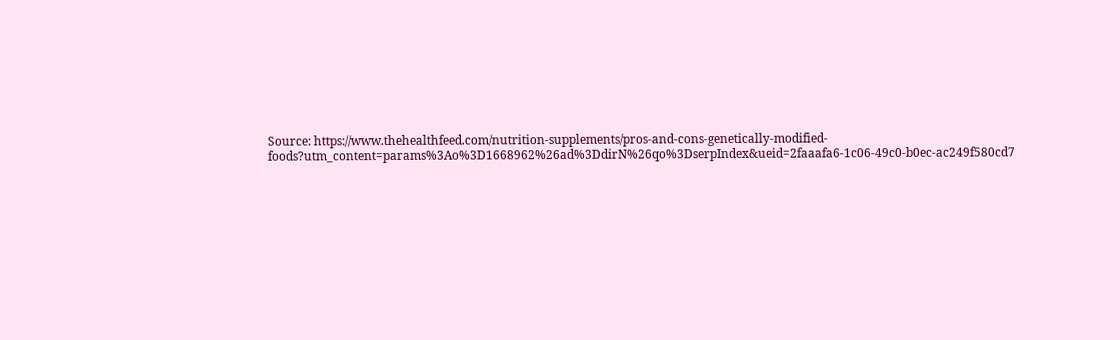Source: https://www.thehealthfeed.com/nutrition-supplements/pros-and-cons-genetically-modified-foods?utm_content=params%3Ao%3D1668962%26ad%3DdirN%26qo%3DserpIndex&ueid=2faaafa6-1c06-49c0-b0ec-ac249f580cd7